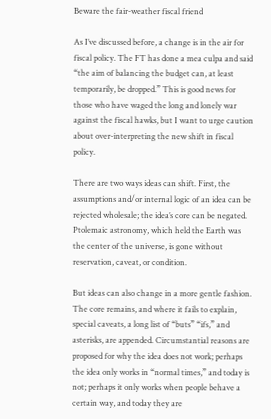Beware the fair-weather fiscal friend

As I’ve discussed before, a change is in the air for fiscal policy. The FT has done a mea culpa and said “the aim of balancing the budget can, at least temporarily, be dropped.” This is good news for those who have waged the long and lonely war against the fiscal hawks, but I want to urge caution about over-interpreting the new shift in fiscal policy.

There are two ways ideas can shift. First, the assumptions and/or internal logic of an idea can be rejected wholesale; the idea’s core can be negated. Ptolemaic astronomy, which held the Earth was the center of the universe, is gone without reservation, caveat, or condition.

But ideas can also change in a more gentle fashion. The core remains, and where it fails to explain, special caveats, a long list of “buts” “ifs,” and asterisks, are appended. Circumstantial reasons are proposed for why the idea does not work; perhaps the idea only works in “normal times,” and today is not; perhaps it only works when people behave a certain way, and today they are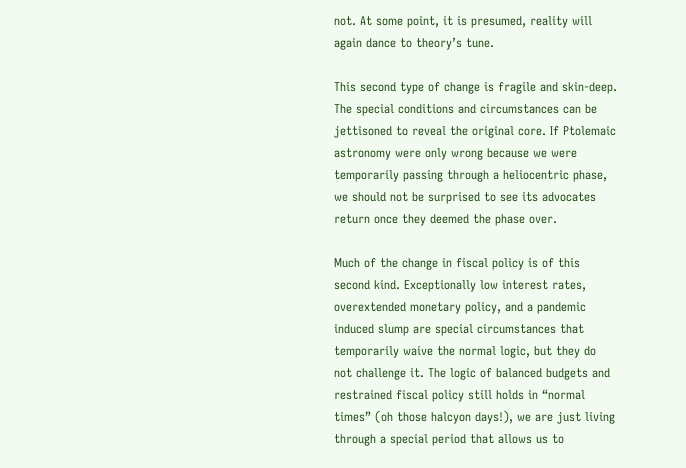not. At some point, it is presumed, reality will again dance to theory’s tune.

This second type of change is fragile and skin-deep. The special conditions and circumstances can be jettisoned to reveal the original core. If Ptolemaic astronomy were only wrong because we were temporarily passing through a heliocentric phase, we should not be surprised to see its advocates return once they deemed the phase over.

Much of the change in fiscal policy is of this second kind. Exceptionally low interest rates, overextended monetary policy, and a pandemic induced slump are special circumstances that temporarily waive the normal logic, but they do not challenge it. The logic of balanced budgets and restrained fiscal policy still holds in “normal times” (oh those halcyon days!), we are just living through a special period that allows us to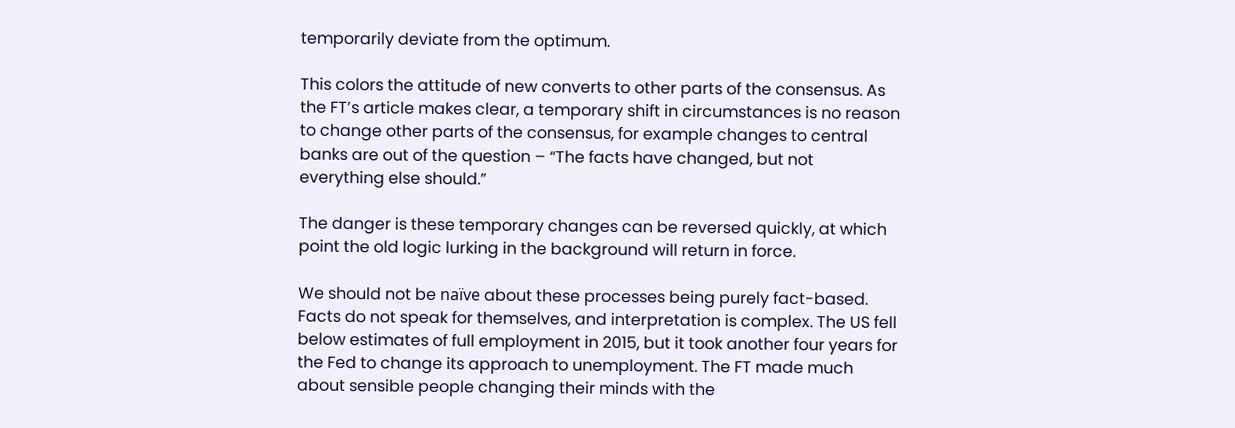temporarily deviate from the optimum.

This colors the attitude of new converts to other parts of the consensus. As the FT’s article makes clear, a temporary shift in circumstances is no reason to change other parts of the consensus, for example changes to central banks are out of the question – “The facts have changed, but not everything else should.”

The danger is these temporary changes can be reversed quickly, at which point the old logic lurking in the background will return in force.

We should not be naïve about these processes being purely fact-based. Facts do not speak for themselves, and interpretation is complex. The US fell below estimates of full employment in 2015, but it took another four years for the Fed to change its approach to unemployment. The FT made much about sensible people changing their minds with the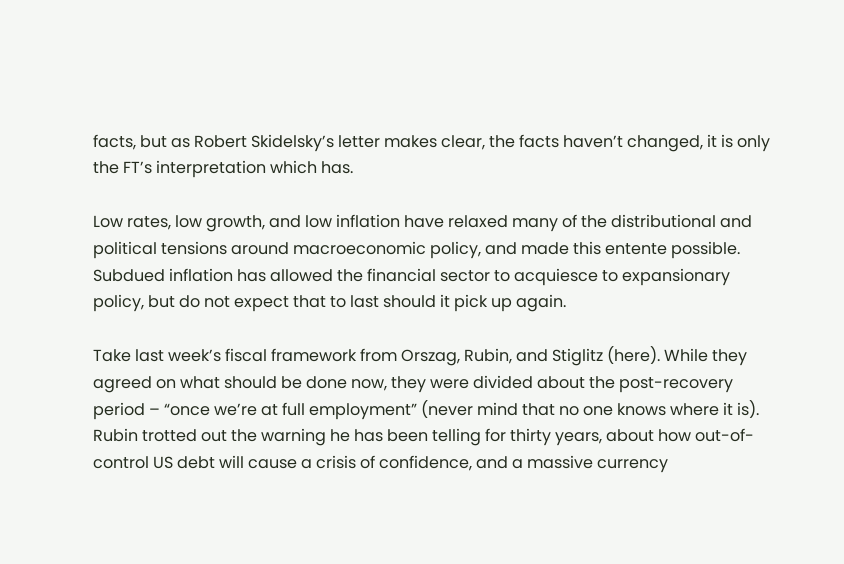facts, but as Robert Skidelsky’s letter makes clear, the facts haven’t changed, it is only the FT’s interpretation which has.

Low rates, low growth, and low inflation have relaxed many of the distributional and political tensions around macroeconomic policy, and made this entente possible. Subdued inflation has allowed the financial sector to acquiesce to expansionary policy, but do not expect that to last should it pick up again.

Take last week’s fiscal framework from Orszag, Rubin, and Stiglitz (here). While they agreed on what should be done now, they were divided about the post-recovery period – “once we’re at full employment” (never mind that no one knows where it is). Rubin trotted out the warning he has been telling for thirty years, about how out-of-control US debt will cause a crisis of confidence, and a massive currency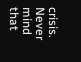crisis. Never mind that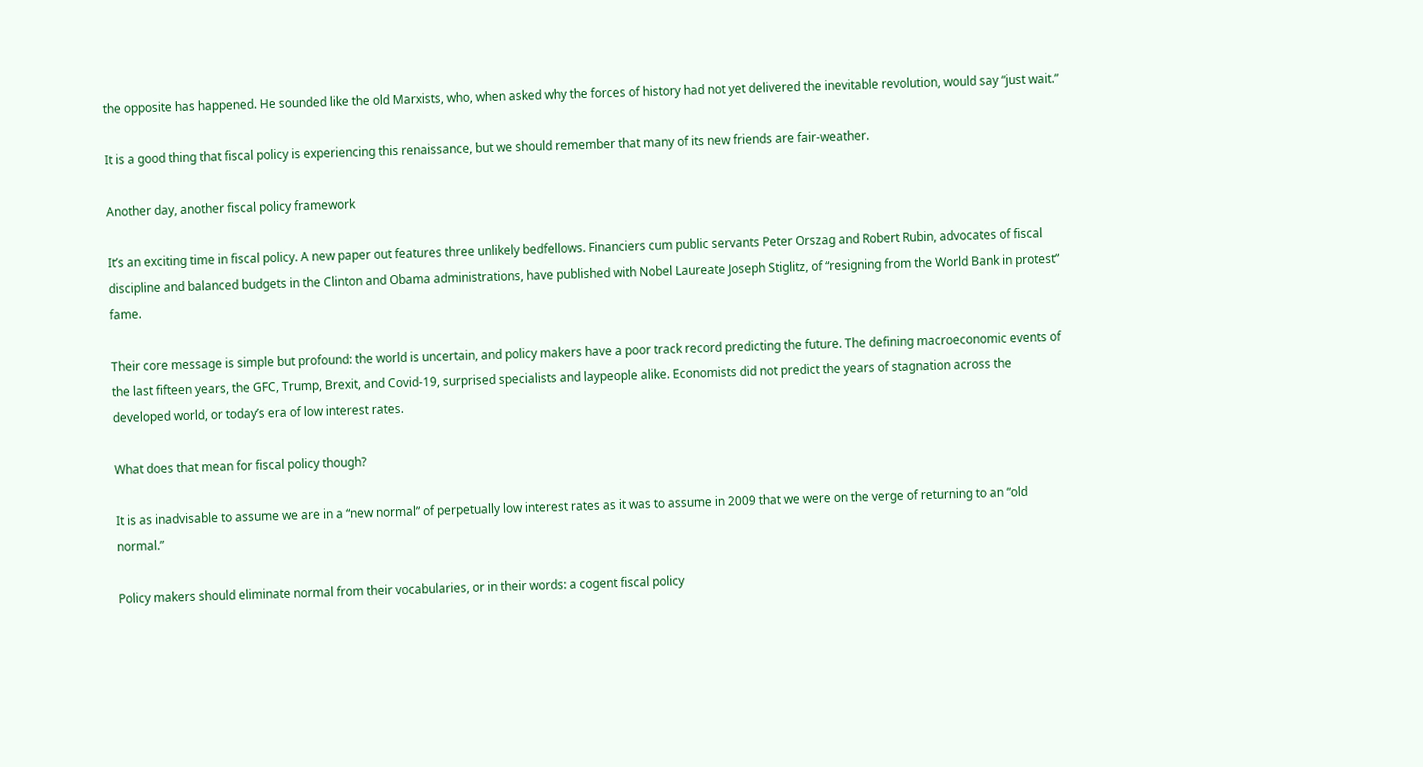the opposite has happened. He sounded like the old Marxists, who, when asked why the forces of history had not yet delivered the inevitable revolution, would say “just wait.”

It is a good thing that fiscal policy is experiencing this renaissance, but we should remember that many of its new friends are fair-weather.

Another day, another fiscal policy framework

It’s an exciting time in fiscal policy. A new paper out features three unlikely bedfellows. Financiers cum public servants Peter Orszag and Robert Rubin, advocates of fiscal discipline and balanced budgets in the Clinton and Obama administrations, have published with Nobel Laureate Joseph Stiglitz, of “resigning from the World Bank in protest” fame.

Their core message is simple but profound: the world is uncertain, and policy makers have a poor track record predicting the future. The defining macroeconomic events of the last fifteen years, the GFC, Trump, Brexit, and Covid-19, surprised specialists and laypeople alike. Economists did not predict the years of stagnation across the developed world, or today’s era of low interest rates.

What does that mean for fiscal policy though?

It is as inadvisable to assume we are in a “new normal” of perpetually low interest rates as it was to assume in 2009 that we were on the verge of returning to an “old normal.”

Policy makers should eliminate normal from their vocabularies, or in their words: a cogent fiscal policy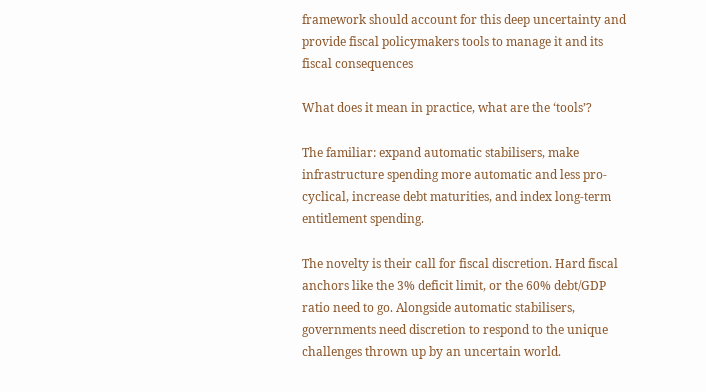framework should account for this deep uncertainty and provide fiscal policymakers tools to manage it and its fiscal consequences

What does it mean in practice, what are the ‘tools’?

The familiar: expand automatic stabilisers, make infrastructure spending more automatic and less pro-cyclical, increase debt maturities, and index long-term entitlement spending.

The novelty is their call for fiscal discretion. Hard fiscal anchors like the 3% deficit limit, or the 60% debt/GDP ratio need to go. Alongside automatic stabilisers, governments need discretion to respond to the unique challenges thrown up by an uncertain world.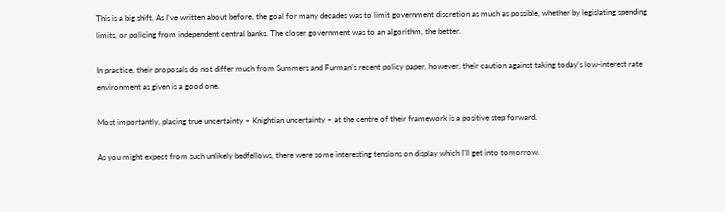This is a big shift. As I’ve written about before, the goal for many decades was to limit government discretion as much as possible, whether by legislating spending limits, or policing from independent central banks. The closer government was to an algorithm, the better.

In practice, their proposals do not differ much from Summers and Furman’s recent policy paper, however, their caution against taking today’s low-interest rate environment as given is a good one.

Most importantly, placing true uncertainty – Knightian uncertainty – at the centre of their framework is a positive step forward.

As you might expect from such unlikely bedfellows, there were some interesting tensions on display which I’ll get into tomorrow.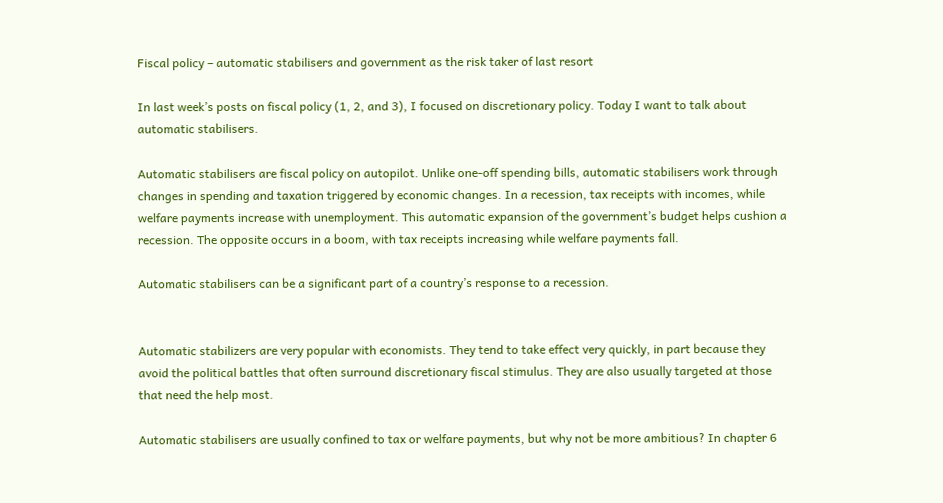Fiscal policy – automatic stabilisers and government as the risk taker of last resort

In last week’s posts on fiscal policy (1, 2, and 3), I focused on discretionary policy. Today I want to talk about automatic stabilisers.

Automatic stabilisers are fiscal policy on autopilot. Unlike one-off spending bills, automatic stabilisers work through changes in spending and taxation triggered by economic changes. In a recession, tax receipts with incomes, while welfare payments increase with unemployment. This automatic expansion of the government’s budget helps cushion a recession. The opposite occurs in a boom, with tax receipts increasing while welfare payments fall.

Automatic stabilisers can be a significant part of a country’s response to a recession.


Automatic stabilizers are very popular with economists. They tend to take effect very quickly, in part because they avoid the political battles that often surround discretionary fiscal stimulus. They are also usually targeted at those that need the help most.

Automatic stabilisers are usually confined to tax or welfare payments, but why not be more ambitious? In chapter 6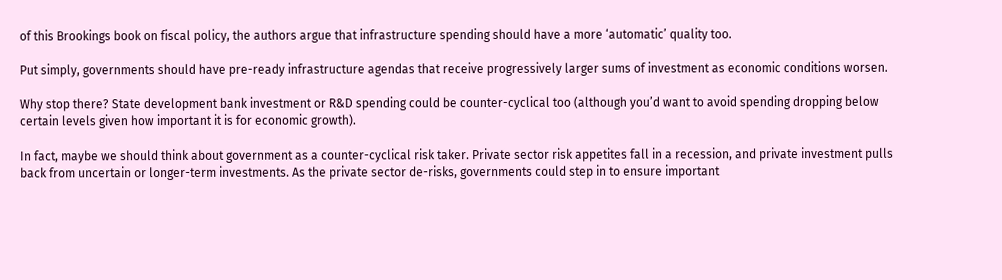of this Brookings book on fiscal policy, the authors argue that infrastructure spending should have a more ‘automatic’ quality too.

Put simply, governments should have pre-ready infrastructure agendas that receive progressively larger sums of investment as economic conditions worsen.

Why stop there? State development bank investment or R&D spending could be counter-cyclical too (although you’d want to avoid spending dropping below certain levels given how important it is for economic growth).

In fact, maybe we should think about government as a counter-cyclical risk taker. Private sector risk appetites fall in a recession, and private investment pulls back from uncertain or longer-term investments. As the private sector de-risks, governments could step in to ensure important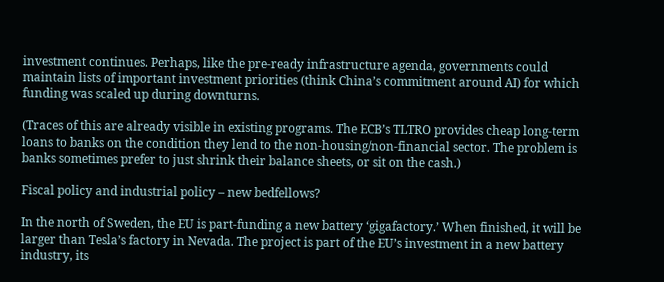investment continues. Perhaps, like the pre-ready infrastructure agenda, governments could maintain lists of important investment priorities (think China’s commitment around AI) for which funding was scaled up during downturns.

(Traces of this are already visible in existing programs. The ECB’s TLTRO provides cheap long-term loans to banks on the condition they lend to the non-housing/non-financial sector. The problem is banks sometimes prefer to just shrink their balance sheets, or sit on the cash.)

Fiscal policy and industrial policy – new bedfellows?

In the north of Sweden, the EU is part-funding a new battery ‘gigafactory.’ When finished, it will be larger than Tesla’s factory in Nevada. The project is part of the EU’s investment in a new battery industry, its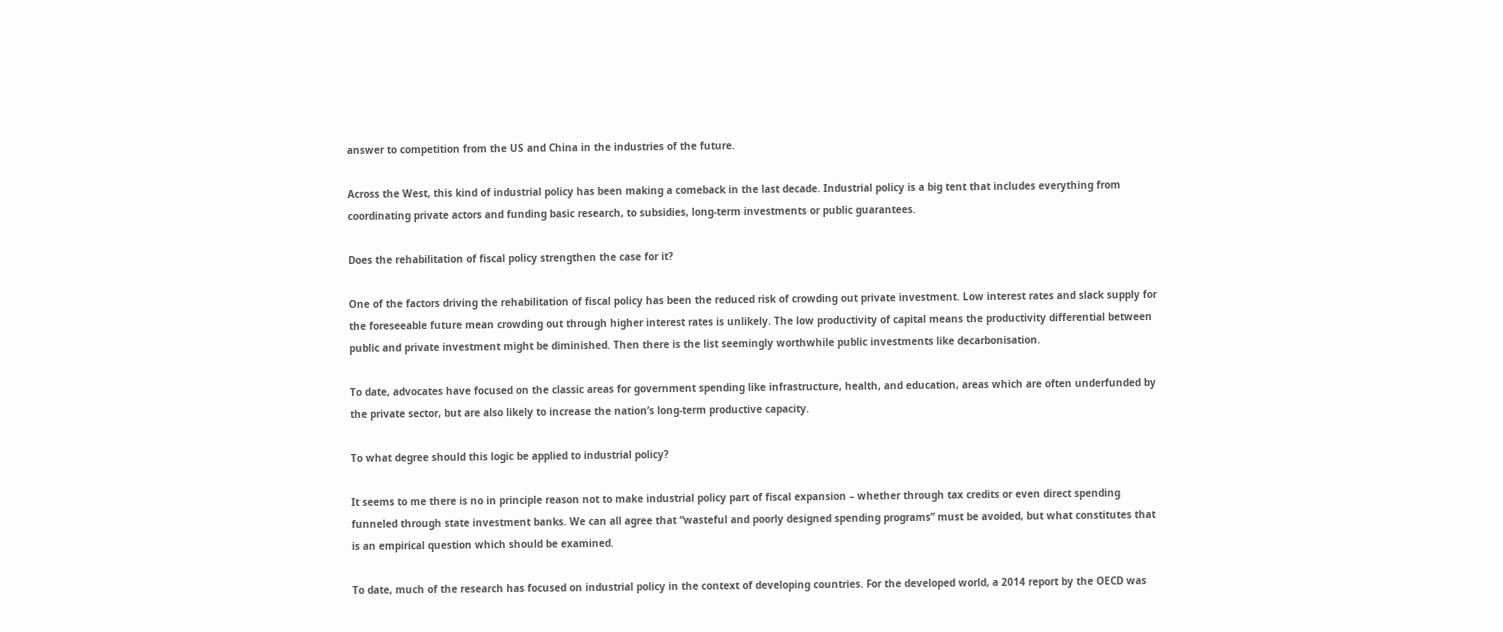answer to competition from the US and China in the industries of the future.

Across the West, this kind of industrial policy has been making a comeback in the last decade. Industrial policy is a big tent that includes everything from coordinating private actors and funding basic research, to subsidies, long-term investments or public guarantees.

Does the rehabilitation of fiscal policy strengthen the case for it?

One of the factors driving the rehabilitation of fiscal policy has been the reduced risk of crowding out private investment. Low interest rates and slack supply for the foreseeable future mean crowding out through higher interest rates is unlikely. The low productivity of capital means the productivity differential between public and private investment might be diminished. Then there is the list seemingly worthwhile public investments like decarbonisation.

To date, advocates have focused on the classic areas for government spending like infrastructure, health, and education, areas which are often underfunded by the private sector, but are also likely to increase the nation’s long-term productive capacity.

To what degree should this logic be applied to industrial policy?

It seems to me there is no in principle reason not to make industrial policy part of fiscal expansion – whether through tax credits or even direct spending funneled through state investment banks. We can all agree that “wasteful and poorly designed spending programs” must be avoided, but what constitutes that is an empirical question which should be examined.

To date, much of the research has focused on industrial policy in the context of developing countries. For the developed world, a 2014 report by the OECD was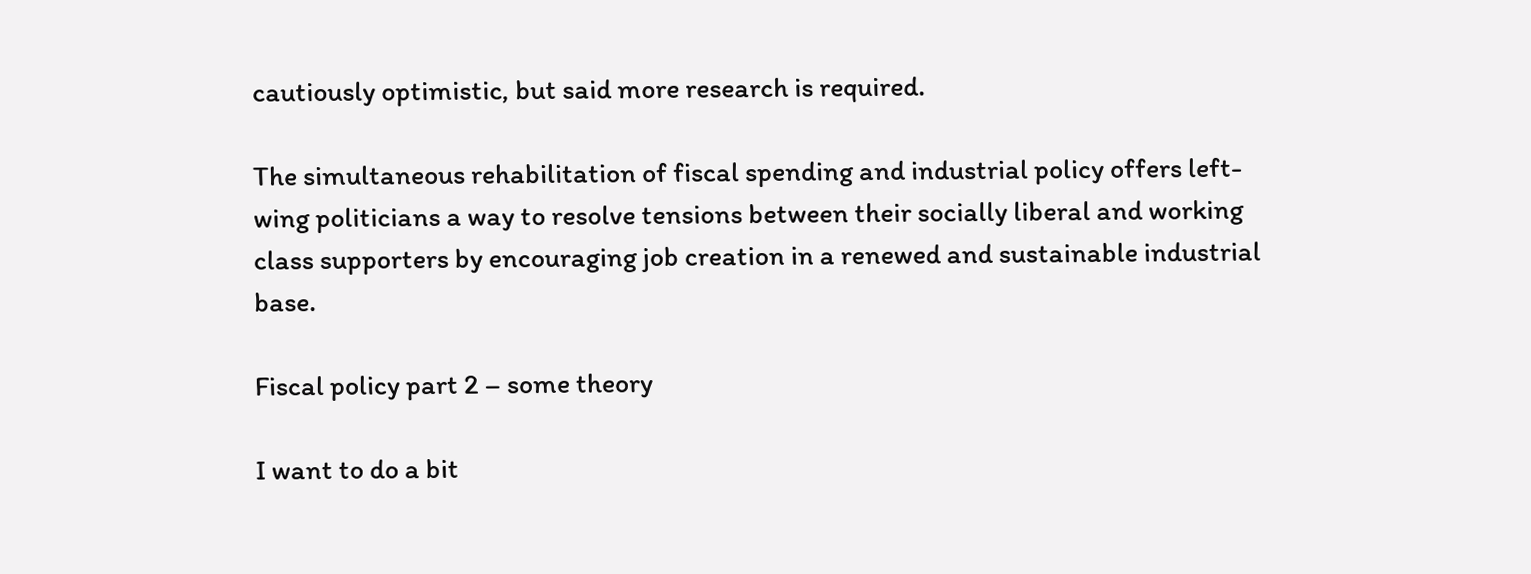cautiously optimistic, but said more research is required.

The simultaneous rehabilitation of fiscal spending and industrial policy offers left-wing politicians a way to resolve tensions between their socially liberal and working class supporters by encouraging job creation in a renewed and sustainable industrial base.

Fiscal policy part 2 – some theory

I want to do a bit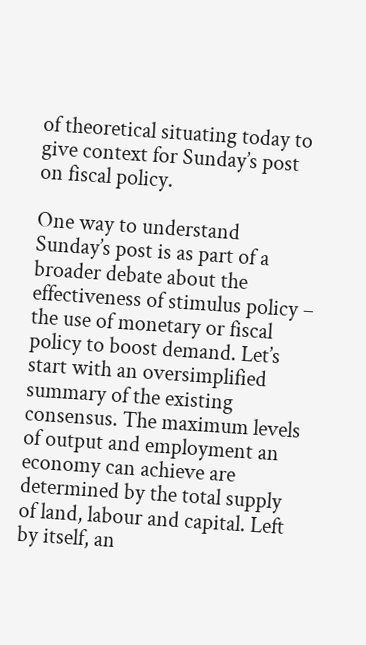of theoretical situating today to give context for Sunday’s post on fiscal policy.

One way to understand Sunday’s post is as part of a broader debate about the effectiveness of stimulus policy – the use of monetary or fiscal policy to boost demand. Let’s start with an oversimplified summary of the existing consensus. The maximum levels of output and employment an economy can achieve are determined by the total supply of land, labour and capital. Left by itself, an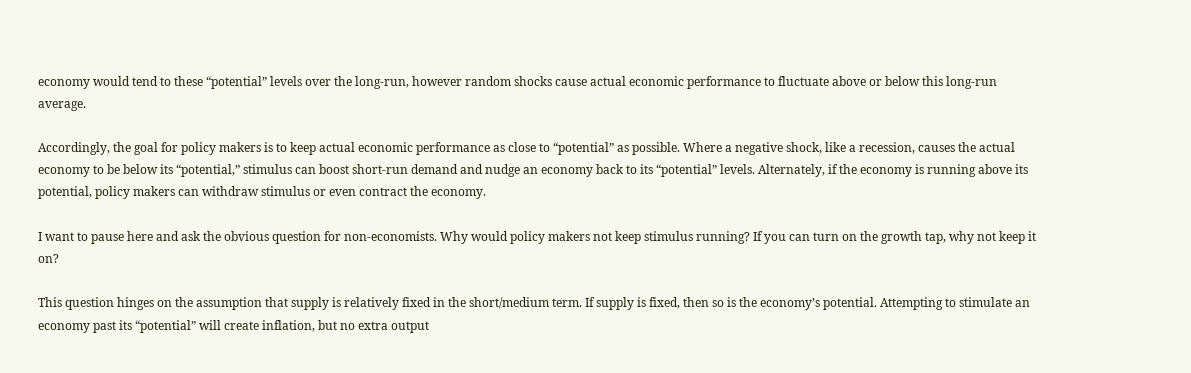economy would tend to these “potential” levels over the long-run, however random shocks cause actual economic performance to fluctuate above or below this long-run average.

Accordingly, the goal for policy makers is to keep actual economic performance as close to “potential” as possible. Where a negative shock, like a recession, causes the actual economy to be below its “potential,” stimulus can boost short-run demand and nudge an economy back to its “potential” levels. Alternately, if the economy is running above its potential, policy makers can withdraw stimulus or even contract the economy.

I want to pause here and ask the obvious question for non-economists. Why would policy makers not keep stimulus running? If you can turn on the growth tap, why not keep it on?

This question hinges on the assumption that supply is relatively fixed in the short/medium term. If supply is fixed, then so is the economy’s potential. Attempting to stimulate an economy past its “potential” will create inflation, but no extra output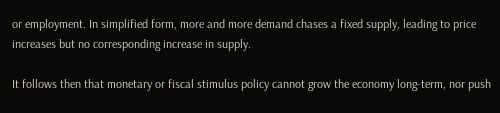or employment. In simplified form, more and more demand chases a fixed supply, leading to price increases but no corresponding increase in supply.

It follows then that monetary or fiscal stimulus policy cannot grow the economy long-term, nor push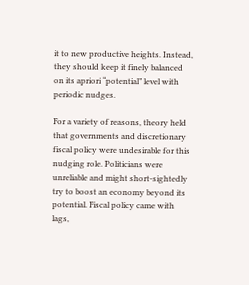it to new productive heights. Instead, they should keep it finely balanced on its apriori “potential” level with periodic nudges.

For a variety of reasons, theory held that governments and discretionary fiscal policy were undesirable for this nudging role. Politicians were unreliable and might short-sightedly try to boost an economy beyond its potential. Fiscal policy came with lags,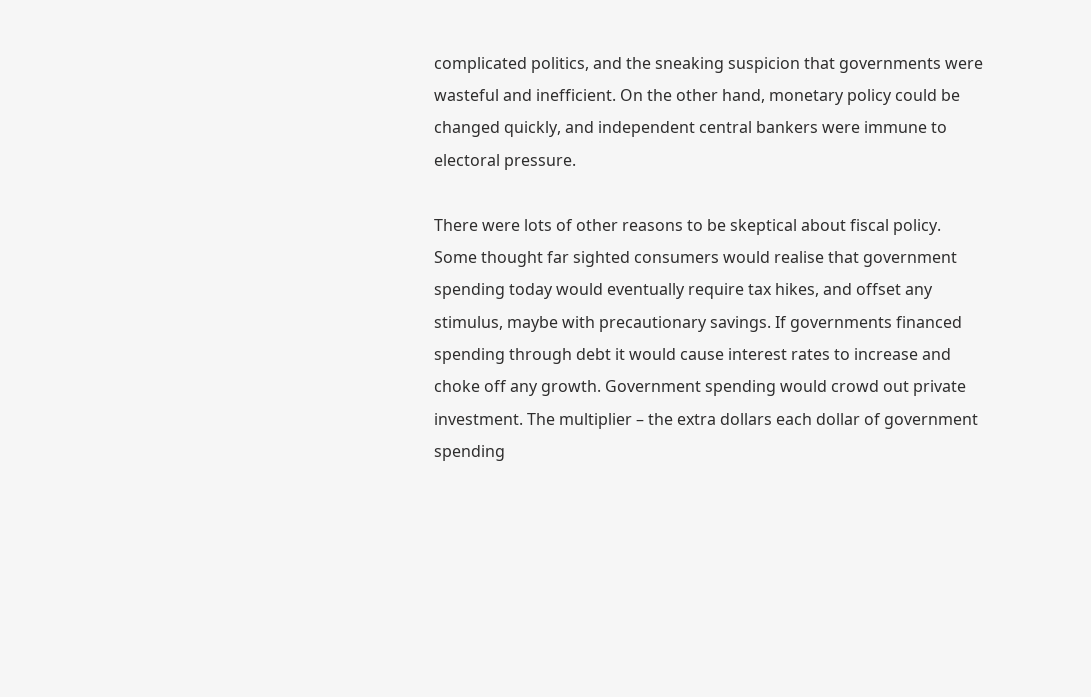complicated politics, and the sneaking suspicion that governments were wasteful and inefficient. On the other hand, monetary policy could be changed quickly, and independent central bankers were immune to electoral pressure.

There were lots of other reasons to be skeptical about fiscal policy. Some thought far sighted consumers would realise that government spending today would eventually require tax hikes, and offset any stimulus, maybe with precautionary savings. If governments financed spending through debt it would cause interest rates to increase and choke off any growth. Government spending would crowd out private investment. The multiplier – the extra dollars each dollar of government spending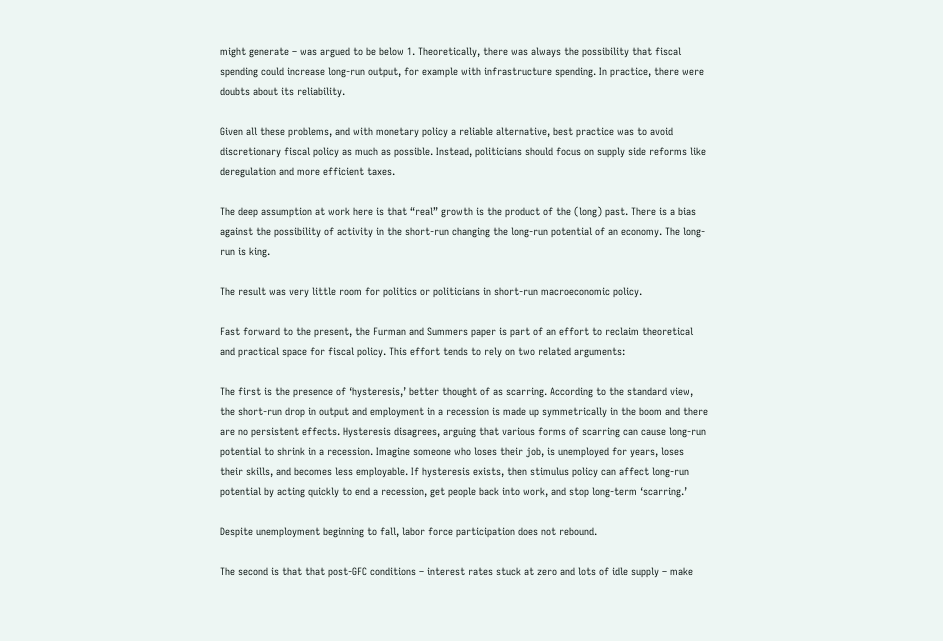might generate – was argued to be below 1. Theoretically, there was always the possibility that fiscal spending could increase long-run output, for example with infrastructure spending. In practice, there were doubts about its reliability.

Given all these problems, and with monetary policy a reliable alternative, best practice was to avoid discretionary fiscal policy as much as possible. Instead, politicians should focus on supply side reforms like deregulation and more efficient taxes.

The deep assumption at work here is that “real” growth is the product of the (long) past. There is a bias against the possibility of activity in the short-run changing the long-run potential of an economy. The long-run is king.

The result was very little room for politics or politicians in short-run macroeconomic policy.

Fast forward to the present, the Furman and Summers paper is part of an effort to reclaim theoretical and practical space for fiscal policy. This effort tends to rely on two related arguments:

The first is the presence of ‘hysteresis,’ better thought of as scarring. According to the standard view, the short-run drop in output and employment in a recession is made up symmetrically in the boom and there are no persistent effects. Hysteresis disagrees, arguing that various forms of scarring can cause long-run potential to shrink in a recession. Imagine someone who loses their job, is unemployed for years, loses their skills, and becomes less employable. If hysteresis exists, then stimulus policy can affect long-run potential by acting quickly to end a recession, get people back into work, and stop long-term ‘scarring.’

Despite unemployment beginning to fall, labor force participation does not rebound.

The second is that that post-GFC conditions – interest rates stuck at zero and lots of idle supply – make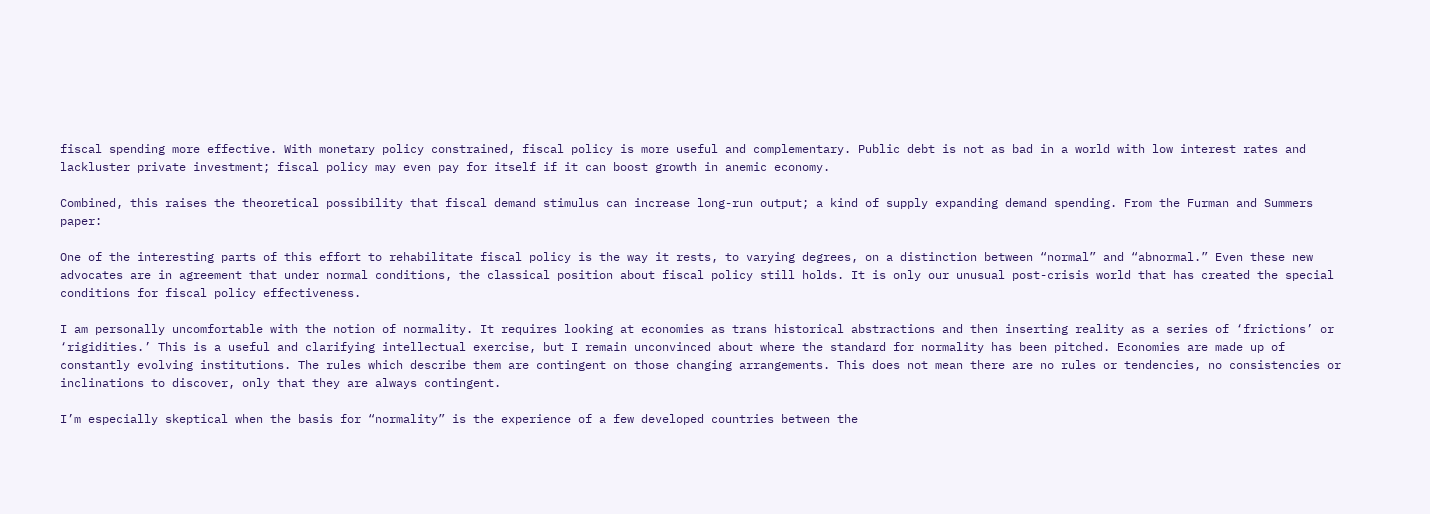fiscal spending more effective. With monetary policy constrained, fiscal policy is more useful and complementary. Public debt is not as bad in a world with low interest rates and lackluster private investment; fiscal policy may even pay for itself if it can boost growth in anemic economy.

Combined, this raises the theoretical possibility that fiscal demand stimulus can increase long-run output; a kind of supply expanding demand spending. From the Furman and Summers paper:

One of the interesting parts of this effort to rehabilitate fiscal policy is the way it rests, to varying degrees, on a distinction between “normal” and “abnormal.” Even these new advocates are in agreement that under normal conditions, the classical position about fiscal policy still holds. It is only our unusual post-crisis world that has created the special conditions for fiscal policy effectiveness.

I am personally uncomfortable with the notion of normality. It requires looking at economies as trans historical abstractions and then inserting reality as a series of ‘frictions’ or ‘rigidities.’ This is a useful and clarifying intellectual exercise, but I remain unconvinced about where the standard for normality has been pitched. Economies are made up of constantly evolving institutions. The rules which describe them are contingent on those changing arrangements. This does not mean there are no rules or tendencies, no consistencies or inclinations to discover, only that they are always contingent.

I’m especially skeptical when the basis for “normality” is the experience of a few developed countries between the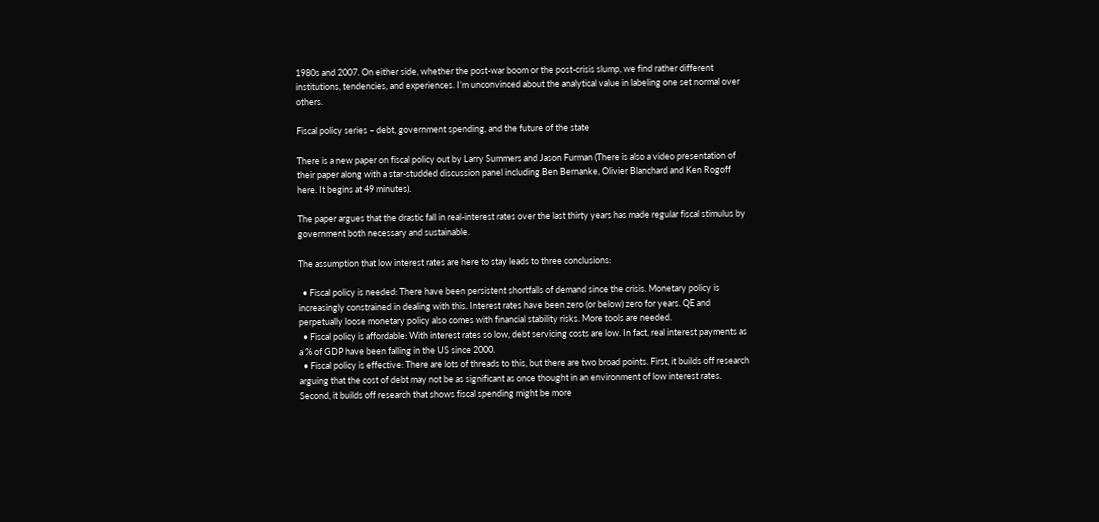1980s and 2007. On either side, whether the post-war boom or the post-crisis slump, we find rather different institutions, tendencies, and experiences. I’m unconvinced about the analytical value in labeling one set normal over others.

Fiscal policy series – debt, government spending, and the future of the state

There is a new paper on fiscal policy out by Larry Summers and Jason Furman (There is also a video presentation of their paper along with a star-studded discussion panel including Ben Bernanke, Olivier Blanchard and Ken Rogoff here. It begins at 49 minutes).

The paper argues that the drastic fall in real-interest rates over the last thirty years has made regular fiscal stimulus by government both necessary and sustainable.

The assumption that low interest rates are here to stay leads to three conclusions:

  • Fiscal policy is needed: There have been persistent shortfalls of demand since the crisis. Monetary policy is increasingly constrained in dealing with this. Interest rates have been zero (or below) zero for years. QE and perpetually loose monetary policy also comes with financial stability risks. More tools are needed.
  • Fiscal policy is affordable: With interest rates so low, debt servicing costs are low. In fact, real interest payments as a % of GDP have been falling in the US since 2000.
  • Fiscal policy is effective: There are lots of threads to this, but there are two broad points. First, it builds off research arguing that the cost of debt may not be as significant as once thought in an environment of low interest rates. Second, it builds off research that shows fiscal spending might be more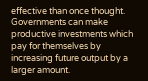effective than once thought. Governments can make productive investments which pay for themselves by increasing future output by a larger amount.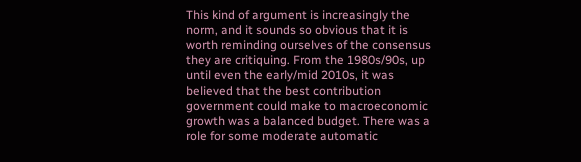This kind of argument is increasingly the norm, and it sounds so obvious that it is worth reminding ourselves of the consensus they are critiquing. From the 1980s/90s, up until even the early/mid 2010s, it was believed that the best contribution government could make to macroeconomic growth was a balanced budget. There was a role for some moderate automatic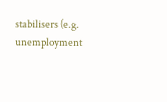stabilisers (e.g. unemployment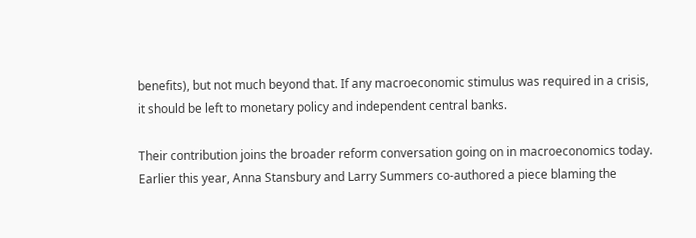benefits), but not much beyond that. If any macroeconomic stimulus was required in a crisis, it should be left to monetary policy and independent central banks.

Their contribution joins the broader reform conversation going on in macroeconomics today. Earlier this year, Anna Stansbury and Larry Summers co-authored a piece blaming the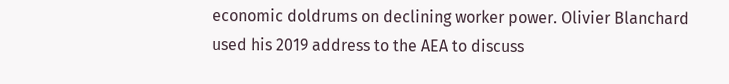economic doldrums on declining worker power. Olivier Blanchard used his 2019 address to the AEA to discuss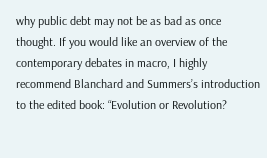why public debt may not be as bad as once thought. If you would like an overview of the contemporary debates in macro, I highly recommend Blanchard and Summers’s introduction to the edited book: “Evolution or Revolution?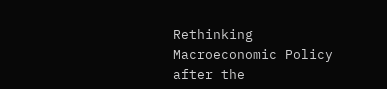Rethinking Macroeconomic Policy after the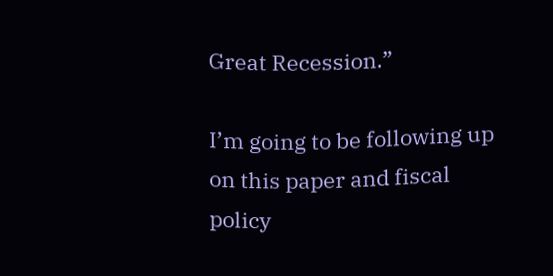Great Recession.”

I’m going to be following up on this paper and fiscal policy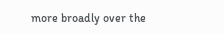more broadly over the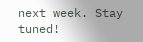next week. Stay tuned!